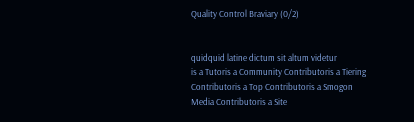Quality Control Braviary (0/2)


quidquid latine dictum sit altum videtur
is a Tutoris a Community Contributoris a Tiering Contributoris a Top Contributoris a Smogon Media Contributoris a Site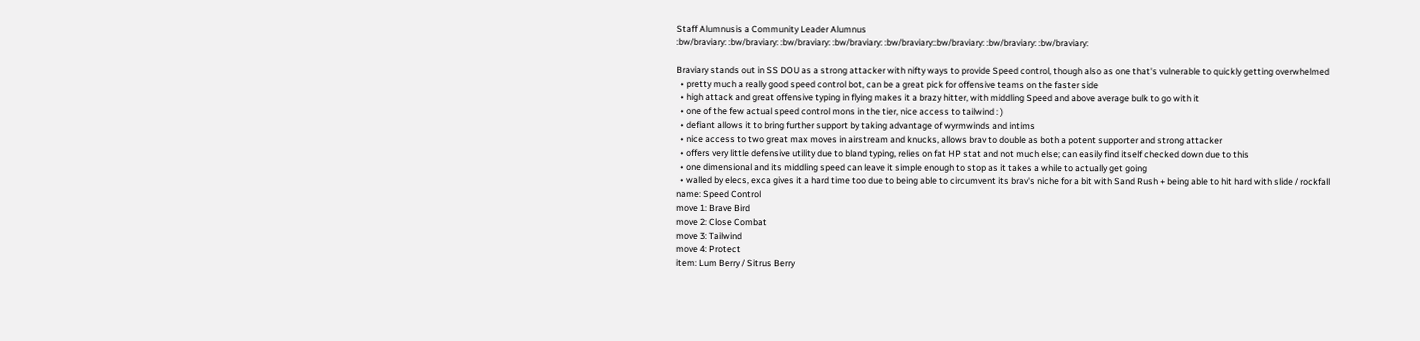Staff Alumnusis a Community Leader Alumnus
:bw/braviary: :bw/braviary: :bw/braviary: :bw/braviary: :bw/braviary::bw/braviary: :bw/braviary: :bw/braviary:

Braviary stands out in SS DOU as a strong attacker with nifty ways to provide Speed control, though also as one that's vulnerable to quickly getting overwhelmed
  • pretty much a really good speed control bot, can be a great pick for offensive teams on the faster side
  • high attack and great offensive typing in flying makes it a brazy hitter, with middling Speed and above average bulk to go with it
  • one of the few actual speed control mons in the tier, nice access to tailwind : )
  • defiant allows it to bring further support by taking advantage of wyrmwinds and intims
  • nice access to two great max moves in airstream and knucks, allows brav to double as both a potent supporter and strong attacker
  • offers very little defensive utility due to bland typing, relies on fat HP stat and not much else; can easily find itself checked down due to this
  • one dimensional and its middling speed can leave it simple enough to stop as it takes a while to actually get going
  • walled by elecs, exca gives it a hard time too due to being able to circumvent its brav's niche for a bit with Sand Rush + being able to hit hard with slide / rockfall
name: Speed Control
move 1: Brave Bird
move 2: Close Combat
move 3: Tailwind
move 4: Protect
item: Lum Berry / Sitrus Berry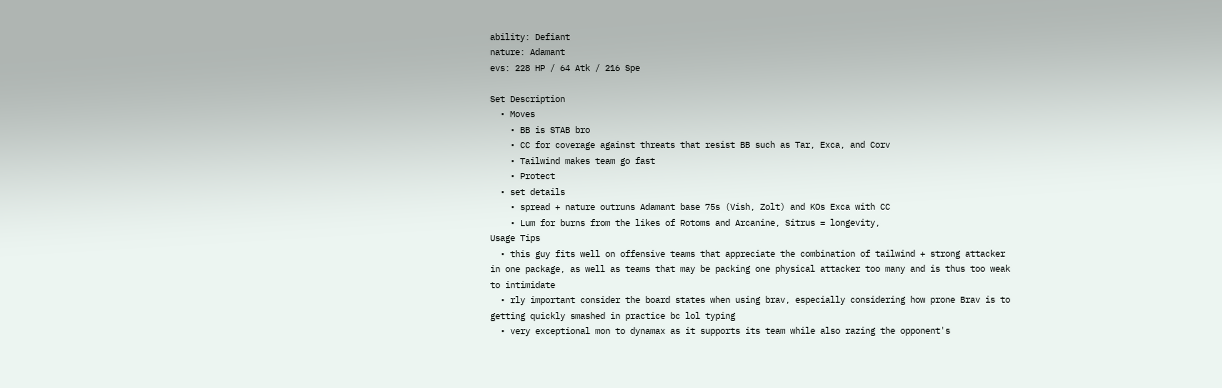ability: Defiant
nature: Adamant
evs: 228 HP / 64 Atk / 216 Spe

Set Description
  • Moves
    • BB is STAB bro
    • CC for coverage against threats that resist BB such as Tar, Exca, and Corv
    • Tailwind makes team go fast
    • Protect
  • set details
    • spread + nature outruns Adamant base 75s (Vish, Zolt) and KOs Exca with CC
    • Lum for burns from the likes of Rotoms and Arcanine, Sitrus = longevity,
Usage Tips
  • this guy fits well on offensive teams that appreciate the combination of tailwind + strong attacker in one package, as well as teams that may be packing one physical attacker too many and is thus too weak to intimidate
  • rly important consider the board states when using brav, especially considering how prone Brav is to getting quickly smashed in practice bc lol typing
  • very exceptional mon to dynamax as it supports its team while also razing the opponent's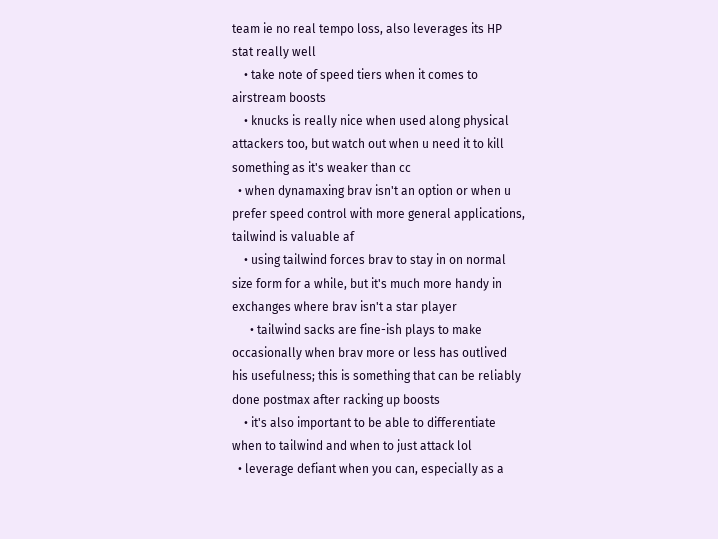team ie no real tempo loss, also leverages its HP stat really well
    • take note of speed tiers when it comes to airstream boosts
    • knucks is really nice when used along physical attackers too, but watch out when u need it to kill something as it's weaker than cc
  • when dynamaxing brav isn't an option or when u prefer speed control with more general applications, tailwind is valuable af
    • using tailwind forces brav to stay in on normal size form for a while, but it's much more handy in exchanges where brav isn't a star player
      • tailwind sacks are fine-ish plays to make occasionally when brav more or less has outlived his usefulness; this is something that can be reliably done postmax after racking up boosts
    • it's also important to be able to differentiate when to tailwind and when to just attack lol
  • leverage defiant when you can, especially as a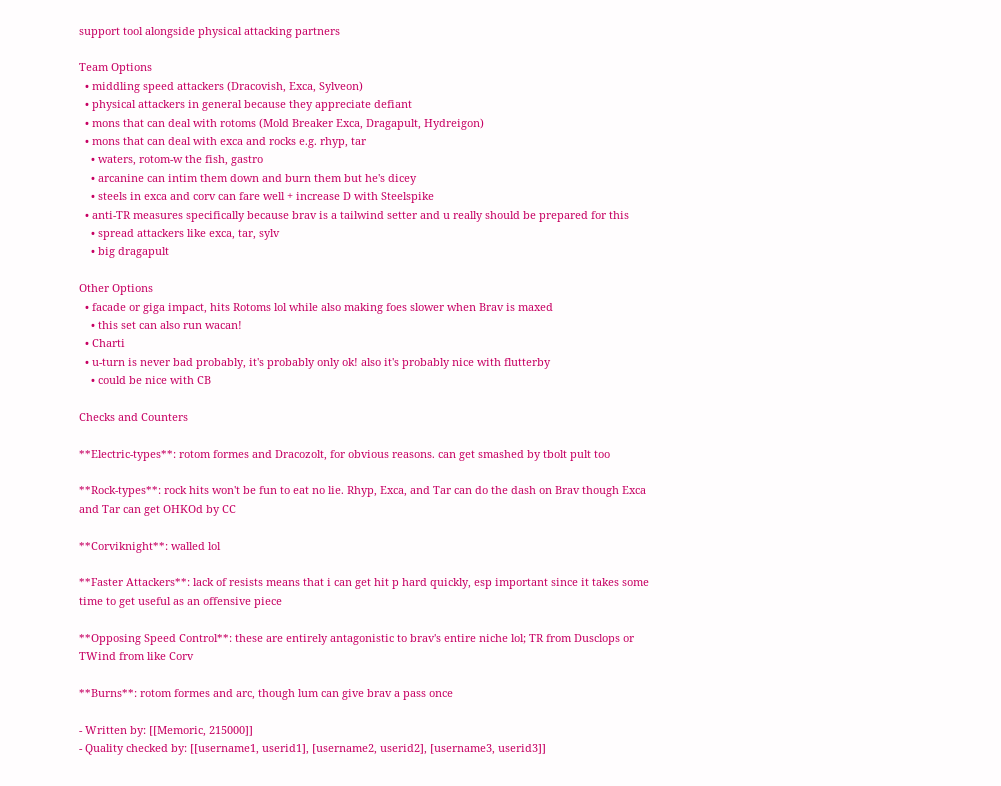support tool alongside physical attacking partners

Team Options
  • middling speed attackers (Dracovish, Exca, Sylveon)
  • physical attackers in general because they appreciate defiant
  • mons that can deal with rotoms (Mold Breaker Exca, Dragapult, Hydreigon)
  • mons that can deal with exca and rocks e.g. rhyp, tar
    • waters, rotom-w the fish, gastro
    • arcanine can intim them down and burn them but he's dicey
    • steels in exca and corv can fare well + increase D with Steelspike
  • anti-TR measures specifically because brav is a tailwind setter and u really should be prepared for this
    • spread attackers like exca, tar, sylv
    • big dragapult

Other Options
  • facade or giga impact, hits Rotoms lol while also making foes slower when Brav is maxed
    • this set can also run wacan!
  • Charti
  • u-turn is never bad probably, it's probably only ok! also it's probably nice with flutterby
    • could be nice with CB

Checks and Counters

**Electric-types**: rotom formes and Dracozolt, for obvious reasons. can get smashed by tbolt pult too

**Rock-types**: rock hits won't be fun to eat no lie. Rhyp, Exca, and Tar can do the dash on Brav though Exca and Tar can get OHKOd by CC

**Corviknight**: walled lol

**Faster Attackers**: lack of resists means that i can get hit p hard quickly, esp important since it takes some time to get useful as an offensive piece

**Opposing Speed Control**: these are entirely antagonistic to brav's entire niche lol; TR from Dusclops or TWind from like Corv

**Burns**: rotom formes and arc, though lum can give brav a pass once

- Written by: [[Memoric, 215000]]
- Quality checked by: [[username1, userid1], [username2, userid2], [username3, userid3]]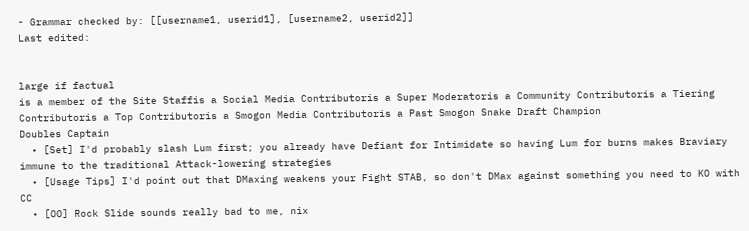- Grammar checked by: [[username1, userid1], [username2, userid2]]
Last edited:


large if factual
is a member of the Site Staffis a Social Media Contributoris a Super Moderatoris a Community Contributoris a Tiering Contributoris a Top Contributoris a Smogon Media Contributoris a Past Smogon Snake Draft Champion
Doubles Captain
  • [Set] I'd probably slash Lum first; you already have Defiant for Intimidate so having Lum for burns makes Braviary immune to the traditional Attack-lowering strategies
  • [Usage Tips] I'd point out that DMaxing weakens your Fight STAB, so don't DMax against something you need to KO with CC
  • [OO] Rock Slide sounds really bad to me, nix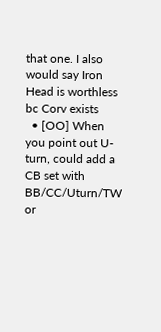that one. I also would say Iron Head is worthless bc Corv exists
  • [OO] When you point out U-turn, could add a CB set with BB/CC/Uturn/TW or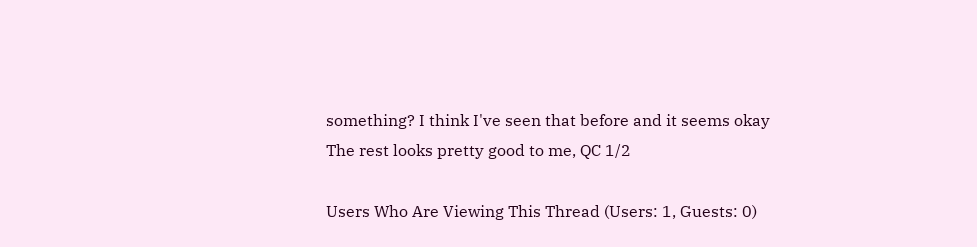something? I think I've seen that before and it seems okay
The rest looks pretty good to me, QC 1/2

Users Who Are Viewing This Thread (Users: 1, Guests: 0)